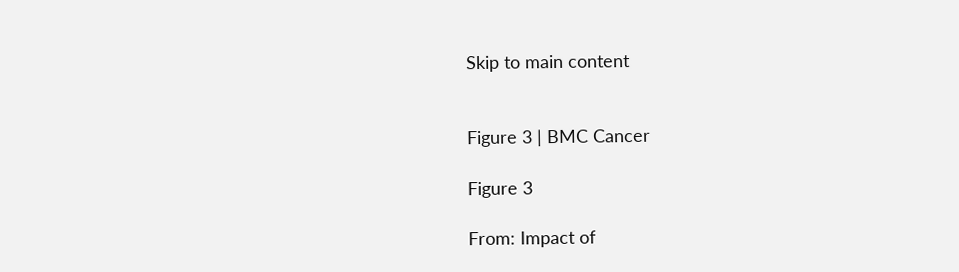Skip to main content


Figure 3 | BMC Cancer

Figure 3

From: Impact of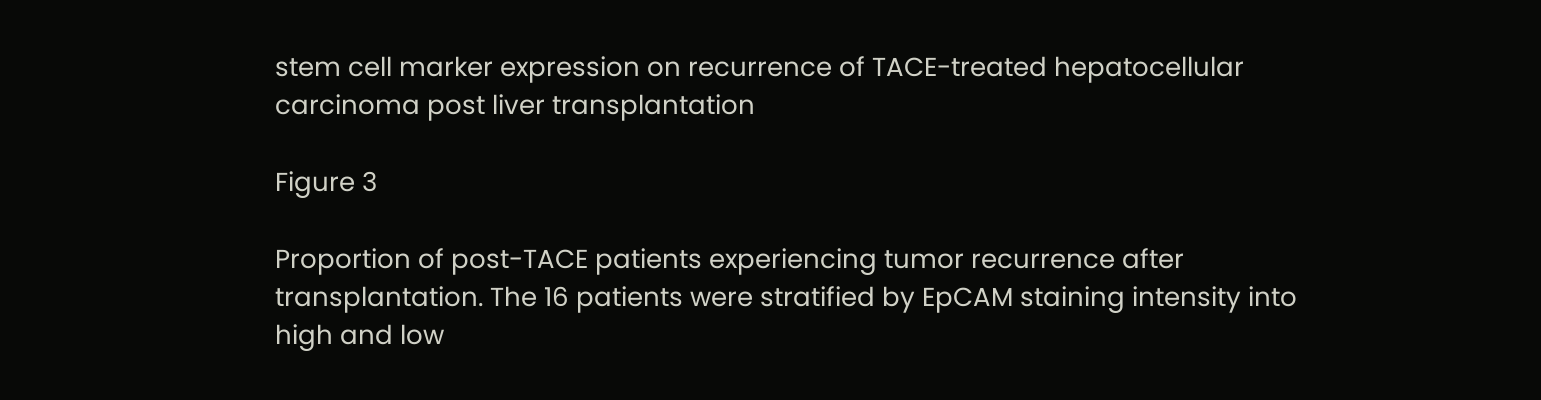stem cell marker expression on recurrence of TACE-treated hepatocellular carcinoma post liver transplantation

Figure 3

Proportion of post-TACE patients experiencing tumor recurrence after transplantation. The 16 patients were stratified by EpCAM staining intensity into high and low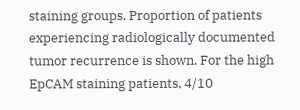staining groups. Proportion of patients experiencing radiologically documented tumor recurrence is shown. For the high EpCAM staining patients, 4/10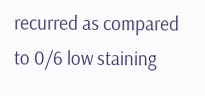recurred as compared to 0/6 low staining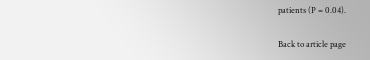patients (P = 0.04).

Back to article page